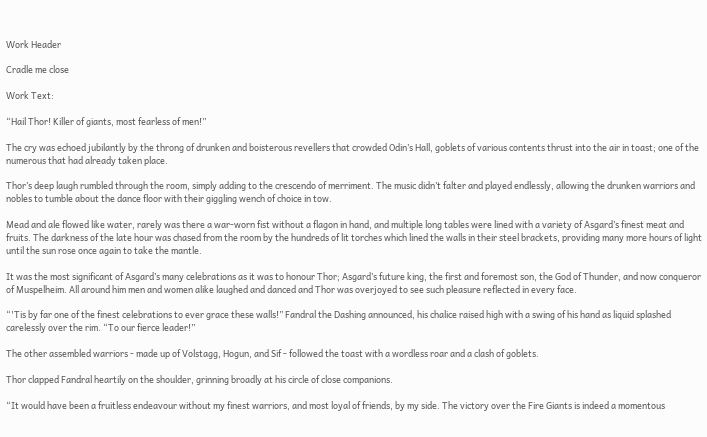Work Header

Cradle me close

Work Text:

“Hail Thor! Killer of giants, most fearless of men!”

The cry was echoed jubilantly by the throng of drunken and boisterous revellers that crowded Odin’s Hall, goblets of various contents thrust into the air in toast; one of the numerous that had already taken place.

Thor’s deep laugh rumbled through the room, simply adding to the crescendo of merriment. The music didn’t falter and played endlessly, allowing the drunken warriors and nobles to tumble about the dance floor with their giggling wench of choice in tow.

Mead and ale flowed like water, rarely was there a war-worn fist without a flagon in hand, and multiple long tables were lined with a variety of Asgard’s finest meat and fruits. The darkness of the late hour was chased from the room by the hundreds of lit torches which lined the walls in their steel brackets, providing many more hours of light until the sun rose once again to take the mantle.

It was the most significant of Asgard’s many celebrations as it was to honour Thor; Asgard’s future king, the first and foremost son, the God of Thunder, and now conqueror of Muspelheim. All around him men and women alike laughed and danced and Thor was overjoyed to see such pleasure reflected in every face.

“'Tis by far one of the finest celebrations to ever grace these walls!” Fandral the Dashing announced, his chalice raised high with a swing of his hand as liquid splashed carelessly over the rim. “To our fierce leader!”

The other assembled warriors - made up of Volstagg, Hogun, and Sif - followed the toast with a wordless roar and a clash of goblets.

Thor clapped Fandral heartily on the shoulder, grinning broadly at his circle of close companions.

“It would have been a fruitless endeavour without my finest warriors, and most loyal of friends, by my side. The victory over the Fire Giants is indeed a momentous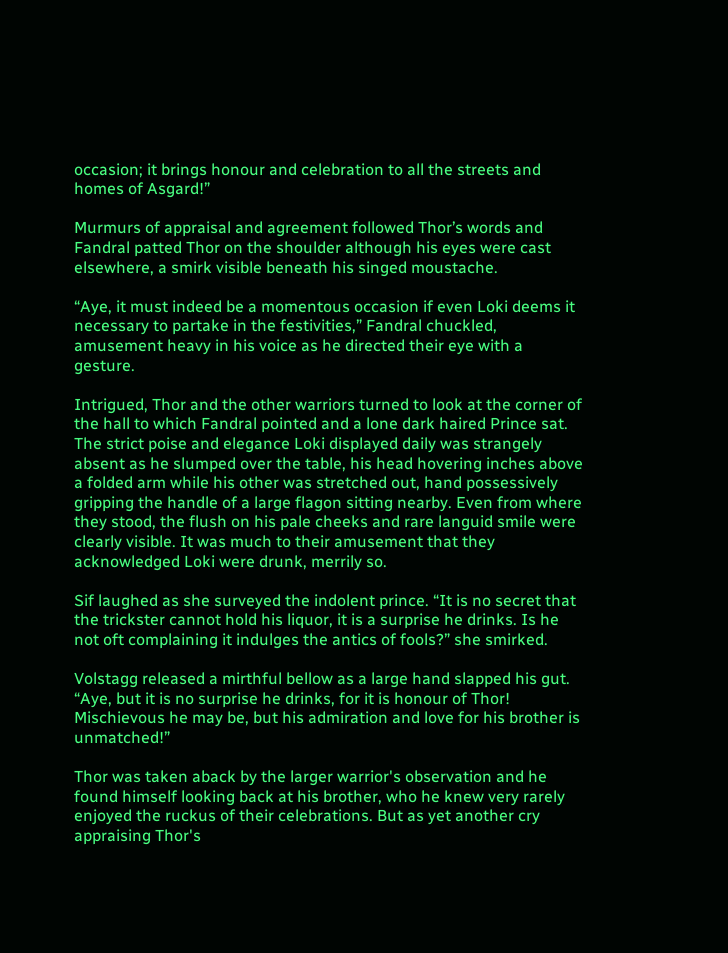occasion; it brings honour and celebration to all the streets and homes of Asgard!”

Murmurs of appraisal and agreement followed Thor’s words and Fandral patted Thor on the shoulder although his eyes were cast elsewhere, a smirk visible beneath his singed moustache.

“Aye, it must indeed be a momentous occasion if even Loki deems it necessary to partake in the festivities,” Fandral chuckled, amusement heavy in his voice as he directed their eye with a gesture.

Intrigued, Thor and the other warriors turned to look at the corner of the hall to which Fandral pointed and a lone dark haired Prince sat. The strict poise and elegance Loki displayed daily was strangely absent as he slumped over the table, his head hovering inches above a folded arm while his other was stretched out, hand possessively gripping the handle of a large flagon sitting nearby. Even from where they stood, the flush on his pale cheeks and rare languid smile were clearly visible. It was much to their amusement that they acknowledged Loki were drunk, merrily so.

Sif laughed as she surveyed the indolent prince. “It is no secret that the trickster cannot hold his liquor, it is a surprise he drinks. Is he not oft complaining it indulges the antics of fools?” she smirked.

Volstagg released a mirthful bellow as a large hand slapped his gut. “Aye, but it is no surprise he drinks, for it is honour of Thor! Mischievous he may be, but his admiration and love for his brother is unmatched!”

Thor was taken aback by the larger warrior's observation and he found himself looking back at his brother, who he knew very rarely enjoyed the ruckus of their celebrations. But as yet another cry appraising Thor's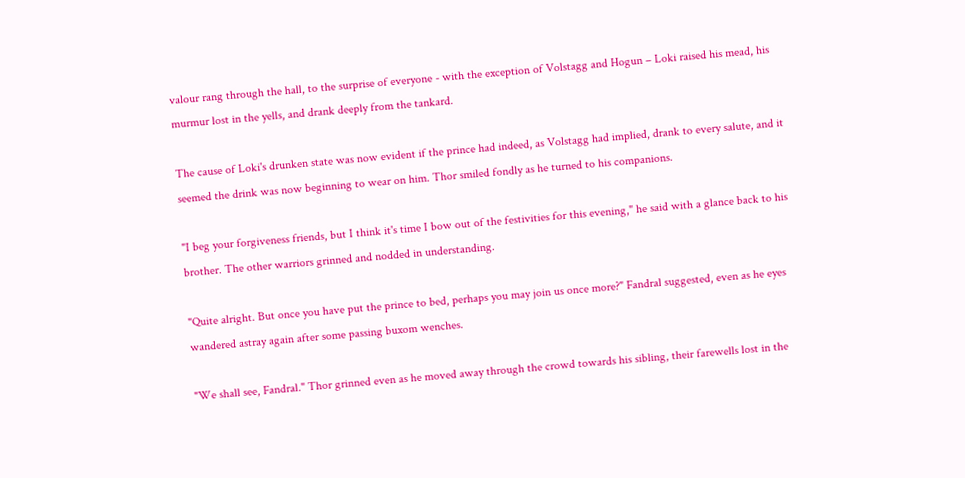valour rang through the hall, to the surprise of everyone - with the exception of Volstagg and Hogun – Loki raised his mead, his murmur lost in the yells, and drank deeply from the tankard.

The cause of Loki's drunken state was now evident if the prince had indeed, as Volstagg had implied, drank to every salute, and it seemed the drink was now beginning to wear on him. Thor smiled fondly as he turned to his companions.

"I beg your forgiveness friends, but I think it's time I bow out of the festivities for this evening," he said with a glance back to his brother. The other warriors grinned and nodded in understanding.

"Quite alright. But once you have put the prince to bed, perhaps you may join us once more?" Fandral suggested, even as he eyes wandered astray again after some passing buxom wenches.

"We shall see, Fandral." Thor grinned even as he moved away through the crowd towards his sibling, their farewells lost in the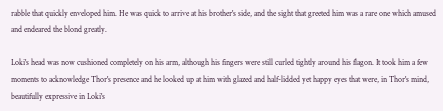rabble that quickly enveloped him. He was quick to arrive at his brother's side, and the sight that greeted him was a rare one which amused and endeared the blond greatly.

Loki's head was now cushioned completely on his arm, although his fingers were still curled tightly around his flagon. It took him a few moments to acknowledge Thor's presence and he looked up at him with glazed and half-lidded yet happy eyes that were, in Thor's mind, beautifully expressive in Loki's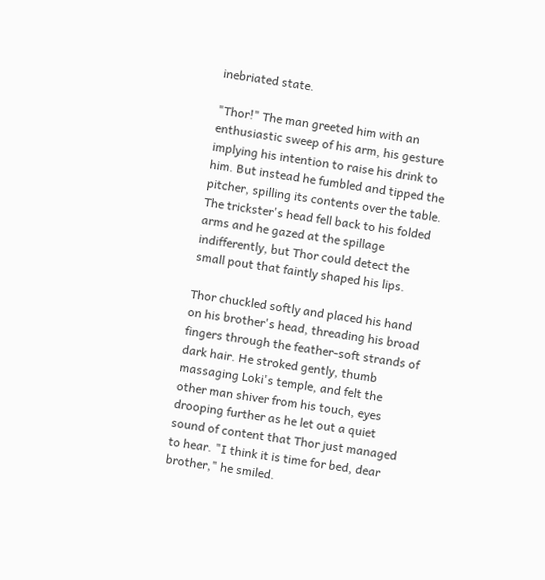inebriated state.

"Thor!" The man greeted him with an enthusiastic sweep of his arm, his gesture implying his intention to raise his drink to him. But instead he fumbled and tipped the pitcher, spilling its contents over the table. The trickster's head fell back to his folded arms and he gazed at the spillage indifferently, but Thor could detect the small pout that faintly shaped his lips.

Thor chuckled softly and placed his hand on his brother's head, threading his broad fingers through the feather-soft strands of dark hair. He stroked gently, thumb massaging Loki's temple, and felt the other man shiver from his touch, eyes drooping further as he let out a quiet sound of content that Thor just managed to hear. "I think it is time for bed, dear brother," he smiled.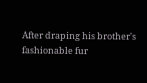After draping his brother's fashionable fur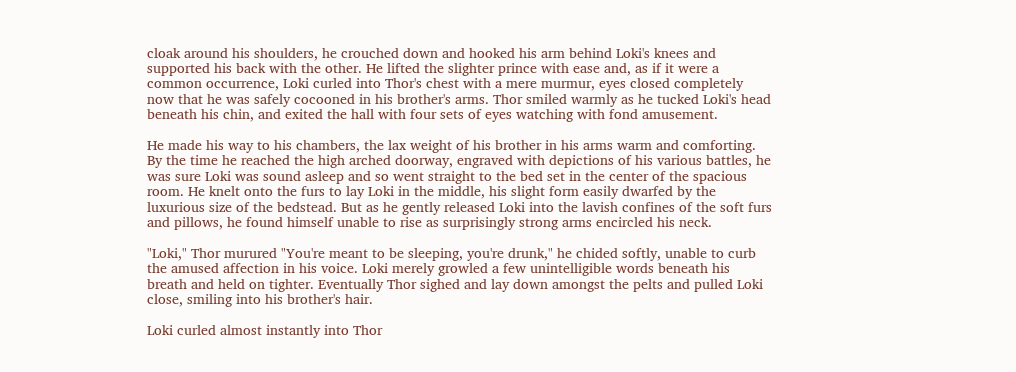cloak around his shoulders, he crouched down and hooked his arm behind Loki's knees and supported his back with the other. He lifted the slighter prince with ease and, as if it were a common occurrence, Loki curled into Thor's chest with a mere murmur, eyes closed completely now that he was safely cocooned in his brother's arms. Thor smiled warmly as he tucked Loki's head beneath his chin, and exited the hall with four sets of eyes watching with fond amusement.

He made his way to his chambers, the lax weight of his brother in his arms warm and comforting. By the time he reached the high arched doorway, engraved with depictions of his various battles, he was sure Loki was sound asleep and so went straight to the bed set in the center of the spacious room. He knelt onto the furs to lay Loki in the middle, his slight form easily dwarfed by the luxurious size of the bedstead. But as he gently released Loki into the lavish confines of the soft furs and pillows, he found himself unable to rise as surprisingly strong arms encircled his neck.

"Loki," Thor murured "You're meant to be sleeping, you're drunk," he chided softly, unable to curb the amused affection in his voice. Loki merely growled a few unintelligible words beneath his breath and held on tighter. Eventually Thor sighed and lay down amongst the pelts and pulled Loki close, smiling into his brother's hair.

Loki curled almost instantly into Thor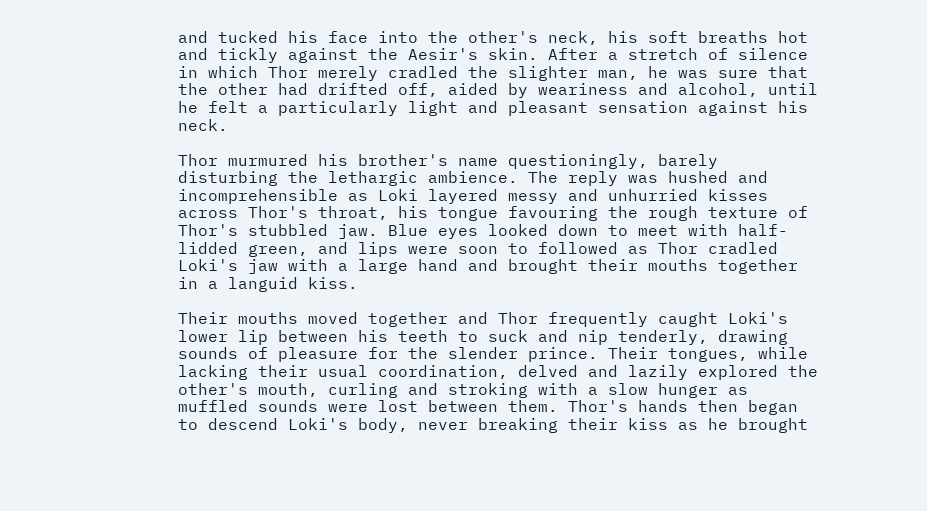and tucked his face into the other's neck, his soft breaths hot and tickly against the Aesir's skin. After a stretch of silence in which Thor merely cradled the slighter man, he was sure that the other had drifted off, aided by weariness and alcohol, until he felt a particularly light and pleasant sensation against his neck.

Thor murmured his brother's name questioningly, barely disturbing the lethargic ambience. The reply was hushed and incomprehensible as Loki layered messy and unhurried kisses across Thor's throat, his tongue favouring the rough texture of Thor's stubbled jaw. Blue eyes looked down to meet with half-lidded green, and lips were soon to followed as Thor cradled Loki's jaw with a large hand and brought their mouths together in a languid kiss.

Their mouths moved together and Thor frequently caught Loki's lower lip between his teeth to suck and nip tenderly, drawing sounds of pleasure for the slender prince. Their tongues, while lacking their usual coordination, delved and lazily explored the other's mouth, curling and stroking with a slow hunger as muffled sounds were lost between them. Thor's hands then began to descend Loki's body, never breaking their kiss as he brought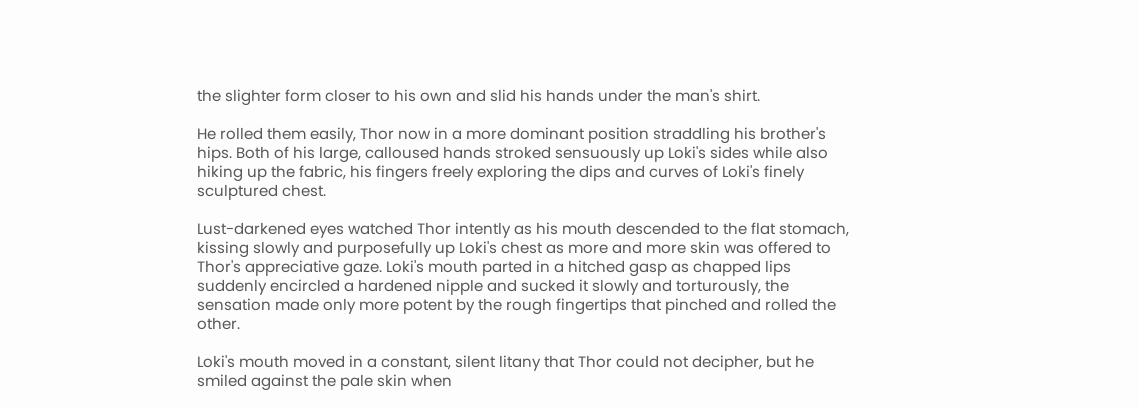the slighter form closer to his own and slid his hands under the man's shirt.

He rolled them easily, Thor now in a more dominant position straddling his brother's hips. Both of his large, calloused hands stroked sensuously up Loki's sides while also hiking up the fabric, his fingers freely exploring the dips and curves of Loki's finely sculptured chest.

Lust-darkened eyes watched Thor intently as his mouth descended to the flat stomach, kissing slowly and purposefully up Loki's chest as more and more skin was offered to Thor's appreciative gaze. Loki's mouth parted in a hitched gasp as chapped lips suddenly encircled a hardened nipple and sucked it slowly and torturously, the sensation made only more potent by the rough fingertips that pinched and rolled the other.

Loki's mouth moved in a constant, silent litany that Thor could not decipher, but he smiled against the pale skin when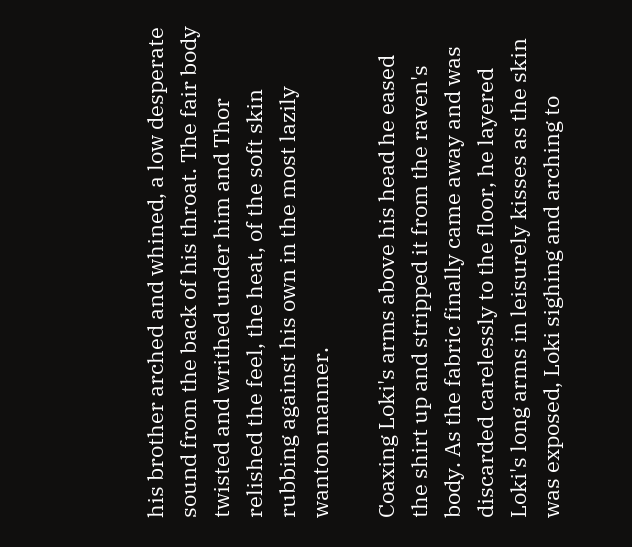his brother arched and whined, a low desperate sound from the back of his throat. The fair body twisted and writhed under him and Thor relished the feel, the heat, of the soft skin rubbing against his own in the most lazily wanton manner.

Coaxing Loki's arms above his head he eased the shirt up and stripped it from the raven's body. As the fabric finally came away and was discarded carelessly to the floor, he layered Loki's long arms in leisurely kisses as the skin was exposed, Loki sighing and arching to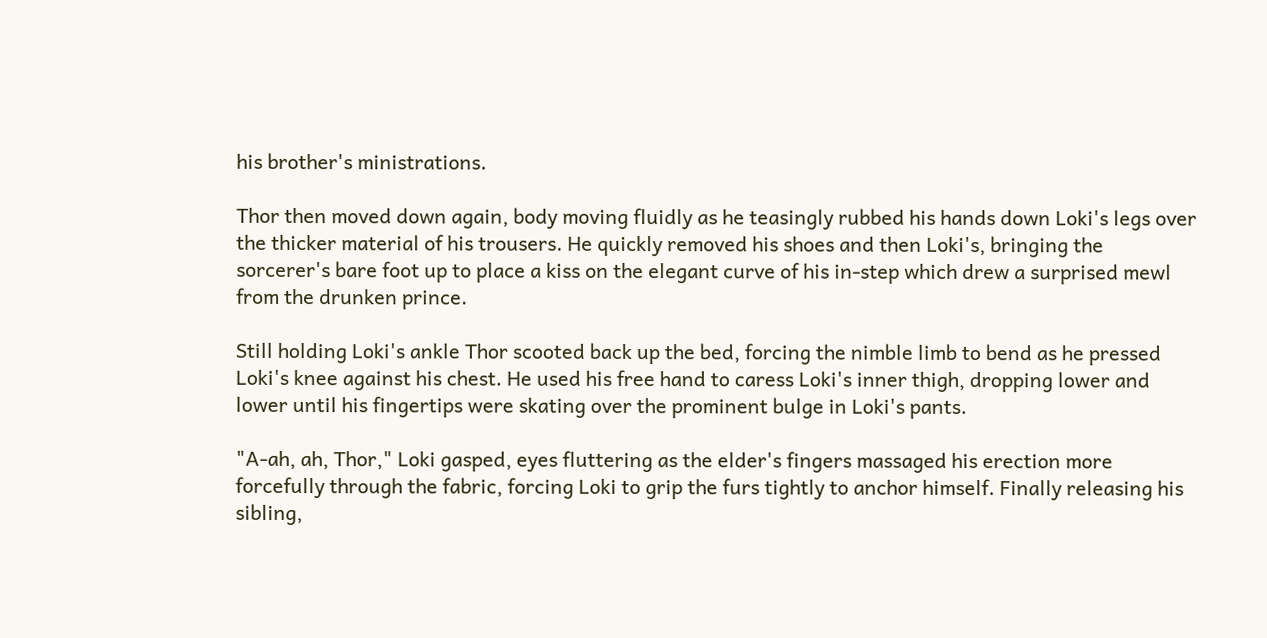his brother's ministrations.

Thor then moved down again, body moving fluidly as he teasingly rubbed his hands down Loki's legs over the thicker material of his trousers. He quickly removed his shoes and then Loki's, bringing the sorcerer's bare foot up to place a kiss on the elegant curve of his in-step which drew a surprised mewl from the drunken prince.

Still holding Loki's ankle Thor scooted back up the bed, forcing the nimble limb to bend as he pressed Loki's knee against his chest. He used his free hand to caress Loki's inner thigh, dropping lower and lower until his fingertips were skating over the prominent bulge in Loki's pants.

"A-ah, ah, Thor," Loki gasped, eyes fluttering as the elder's fingers massaged his erection more forcefully through the fabric, forcing Loki to grip the furs tightly to anchor himself. Finally releasing his sibling,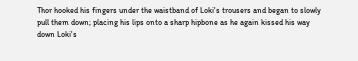Thor hooked his fingers under the waistband of Loki's trousers and began to slowly pull them down; placing his lips onto a sharp hipbone as he again kissed his way down Loki's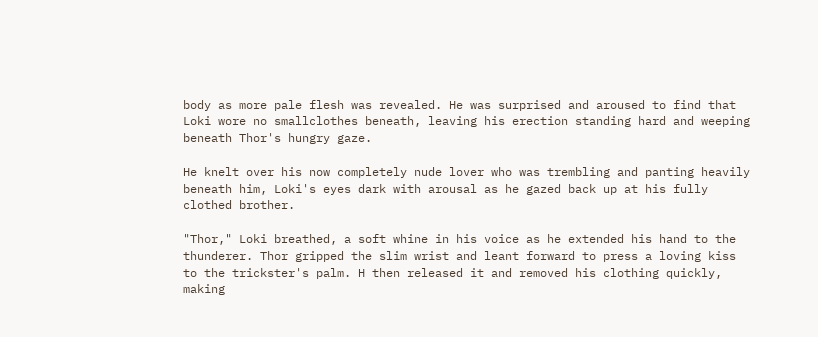body as more pale flesh was revealed. He was surprised and aroused to find that Loki wore no smallclothes beneath, leaving his erection standing hard and weeping beneath Thor's hungry gaze.

He knelt over his now completely nude lover who was trembling and panting heavily beneath him, Loki's eyes dark with arousal as he gazed back up at his fully clothed brother.

"Thor," Loki breathed, a soft whine in his voice as he extended his hand to the thunderer. Thor gripped the slim wrist and leant forward to press a loving kiss to the trickster's palm. H then released it and removed his clothing quickly, making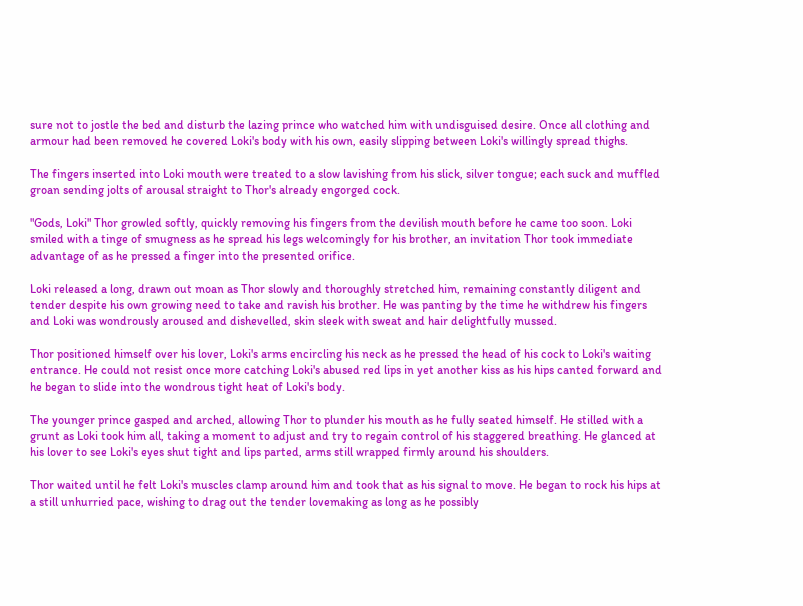sure not to jostle the bed and disturb the lazing prince who watched him with undisguised desire. Once all clothing and armour had been removed he covered Loki's body with his own, easily slipping between Loki's willingly spread thighs.

The fingers inserted into Loki mouth were treated to a slow lavishing from his slick, silver tongue; each suck and muffled groan sending jolts of arousal straight to Thor's already engorged cock.

"Gods, Loki" Thor growled softly, quickly removing his fingers from the devilish mouth before he came too soon. Loki smiled with a tinge of smugness as he spread his legs welcomingly for his brother, an invitation Thor took immediate advantage of as he pressed a finger into the presented orifice.

Loki released a long, drawn out moan as Thor slowly and thoroughly stretched him, remaining constantly diligent and tender despite his own growing need to take and ravish his brother. He was panting by the time he withdrew his fingers and Loki was wondrously aroused and dishevelled, skin sleek with sweat and hair delightfully mussed.

Thor positioned himself over his lover, Loki's arms encircling his neck as he pressed the head of his cock to Loki's waiting entrance. He could not resist once more catching Loki's abused red lips in yet another kiss as his hips canted forward and he began to slide into the wondrous tight heat of Loki's body.

The younger prince gasped and arched, allowing Thor to plunder his mouth as he fully seated himself. He stilled with a grunt as Loki took him all, taking a moment to adjust and try to regain control of his staggered breathing. He glanced at his lover to see Loki's eyes shut tight and lips parted, arms still wrapped firmly around his shoulders.

Thor waited until he felt Loki's muscles clamp around him and took that as his signal to move. He began to rock his hips at a still unhurried pace, wishing to drag out the tender lovemaking as long as he possibly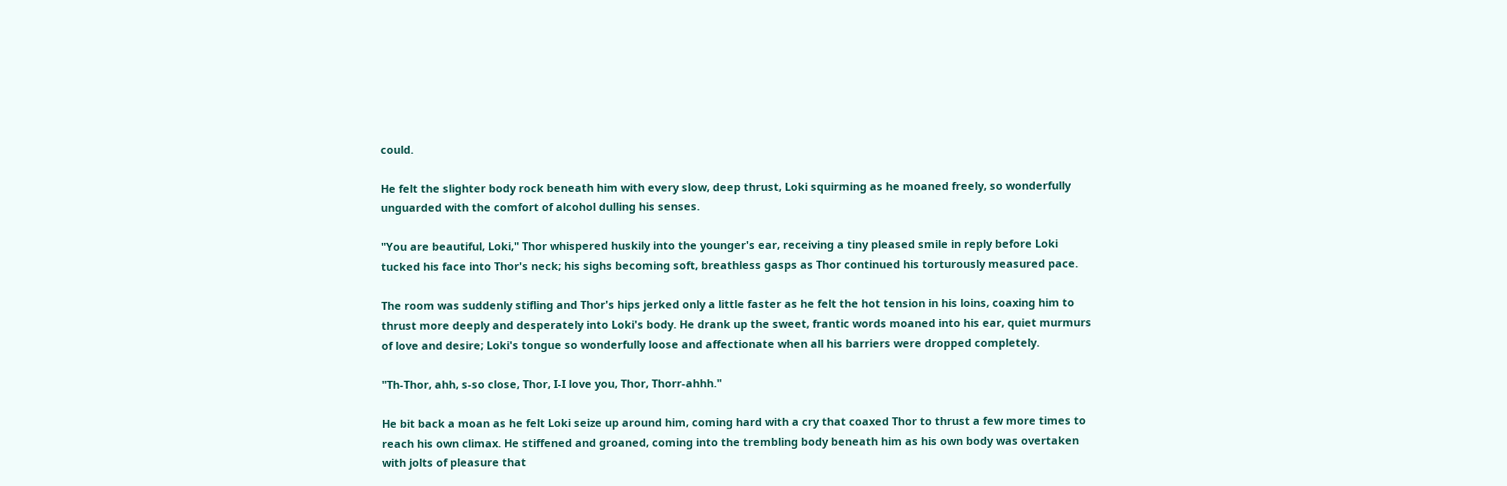could.

He felt the slighter body rock beneath him with every slow, deep thrust, Loki squirming as he moaned freely, so wonderfully unguarded with the comfort of alcohol dulling his senses.

"You are beautiful, Loki," Thor whispered huskily into the younger's ear, receiving a tiny pleased smile in reply before Loki tucked his face into Thor's neck; his sighs becoming soft, breathless gasps as Thor continued his torturously measured pace.

The room was suddenly stifling and Thor's hips jerked only a little faster as he felt the hot tension in his loins, coaxing him to thrust more deeply and desperately into Loki's body. He drank up the sweet, frantic words moaned into his ear, quiet murmurs of love and desire; Loki's tongue so wonderfully loose and affectionate when all his barriers were dropped completely.

"Th-Thor, ahh, s-so close, Thor, I-I love you, Thor, Thorr-ahhh."

He bit back a moan as he felt Loki seize up around him, coming hard with a cry that coaxed Thor to thrust a few more times to reach his own climax. He stiffened and groaned, coming into the trembling body beneath him as his own body was overtaken with jolts of pleasure that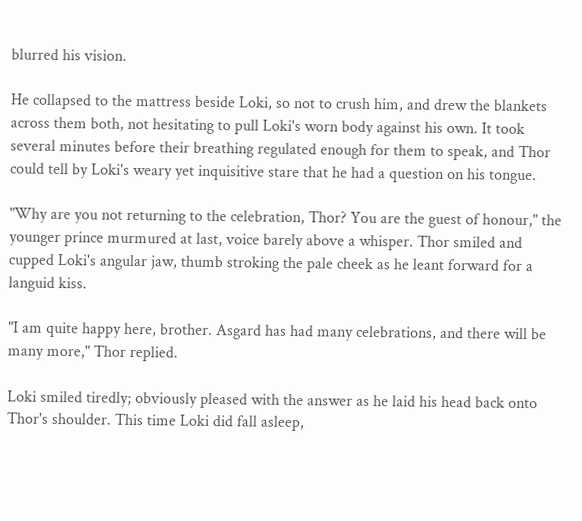blurred his vision.

He collapsed to the mattress beside Loki, so not to crush him, and drew the blankets across them both, not hesitating to pull Loki's worn body against his own. It took several minutes before their breathing regulated enough for them to speak, and Thor could tell by Loki's weary yet inquisitive stare that he had a question on his tongue.

"Why are you not returning to the celebration, Thor? You are the guest of honour," the younger prince murmured at last, voice barely above a whisper. Thor smiled and cupped Loki's angular jaw, thumb stroking the pale cheek as he leant forward for a languid kiss.

"I am quite happy here, brother. Asgard has had many celebrations, and there will be many more," Thor replied.

Loki smiled tiredly; obviously pleased with the answer as he laid his head back onto Thor's shoulder. This time Loki did fall asleep,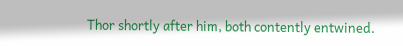Thor shortly after him, both contently entwined.